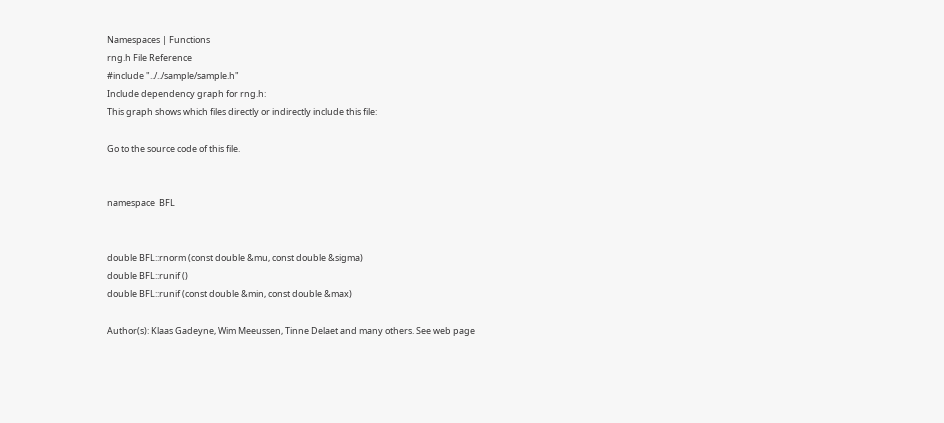Namespaces | Functions
rng.h File Reference
#include "../../sample/sample.h"
Include dependency graph for rng.h:
This graph shows which files directly or indirectly include this file:

Go to the source code of this file.


namespace  BFL


double BFL::rnorm (const double &mu, const double &sigma)
double BFL::runif ()
double BFL::runif (const double &min, const double &max)

Author(s): Klaas Gadeyne, Wim Meeussen, Tinne Delaet and many others. See web page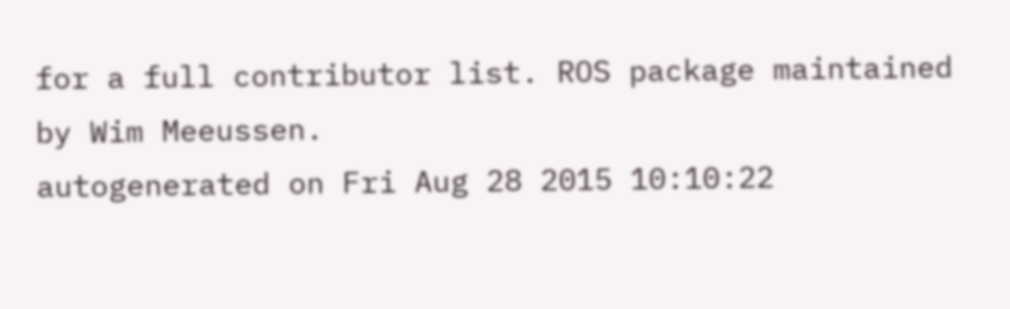for a full contributor list. ROS package maintained by Wim Meeussen.
autogenerated on Fri Aug 28 2015 10:10:22